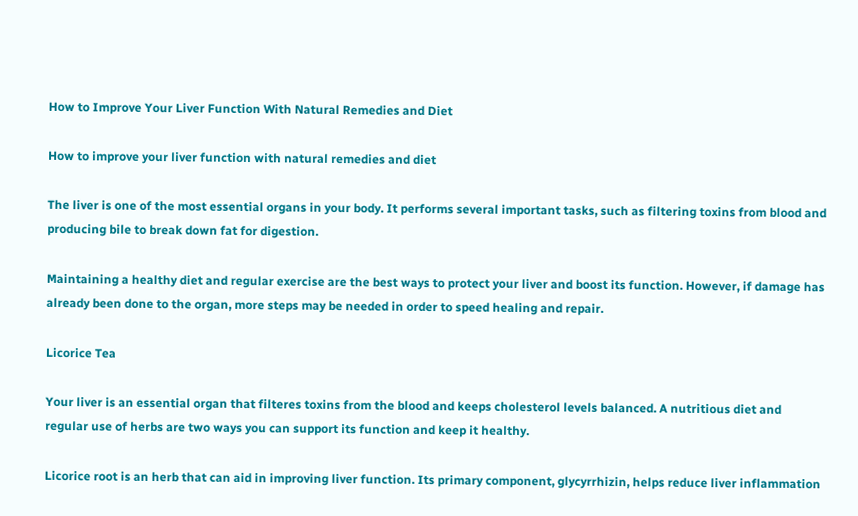How to Improve Your Liver Function With Natural Remedies and Diet

How to improve your liver function with natural remedies and diet

The liver is one of the most essential organs in your body. It performs several important tasks, such as filtering toxins from blood and producing bile to break down fat for digestion.

Maintaining a healthy diet and regular exercise are the best ways to protect your liver and boost its function. However, if damage has already been done to the organ, more steps may be needed in order to speed healing and repair.

Licorice Tea

Your liver is an essential organ that filteres toxins from the blood and keeps cholesterol levels balanced. A nutritious diet and regular use of herbs are two ways you can support its function and keep it healthy.

Licorice root is an herb that can aid in improving liver function. Its primary component, glycyrrhizin, helps reduce liver inflammation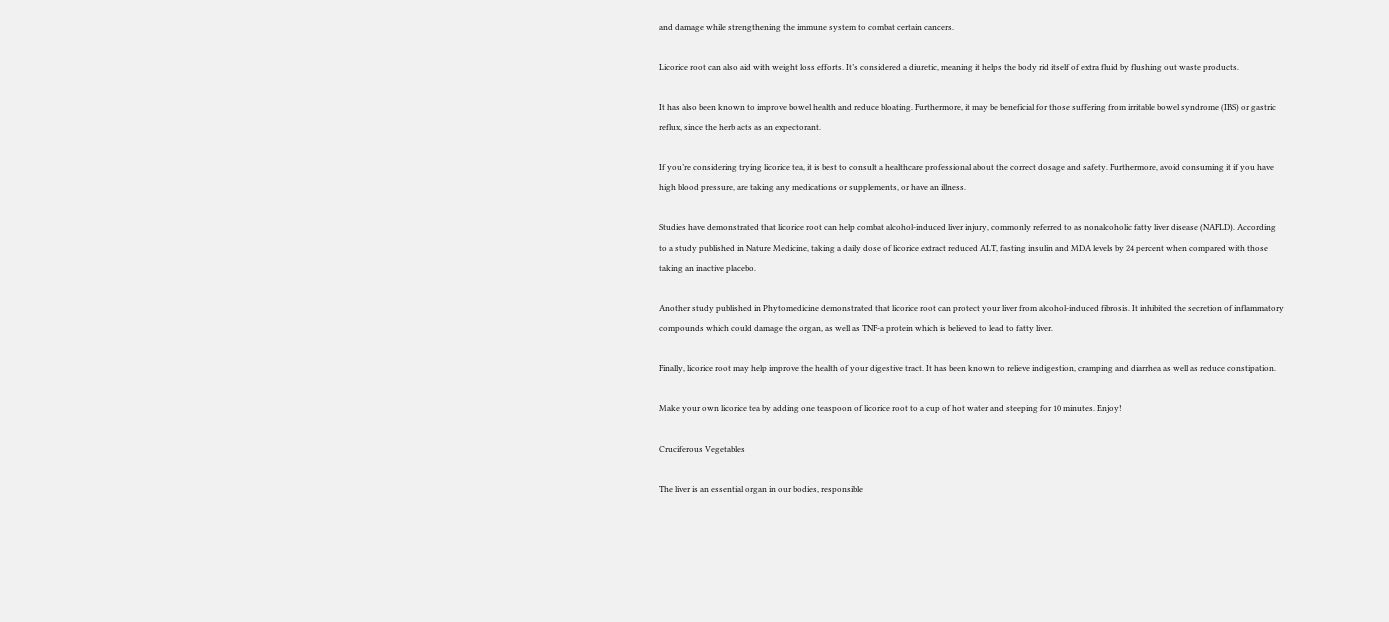and damage while strengthening the immune system to combat certain cancers.

Licorice root can also aid with weight loss efforts. It’s considered a diuretic, meaning it helps the body rid itself of extra fluid by flushing out waste products.

It has also been known to improve bowel health and reduce bloating. Furthermore, it may be beneficial for those suffering from irritable bowel syndrome (IBS) or gastric reflux, since the herb acts as an expectorant.

If you’re considering trying licorice tea, it is best to consult a healthcare professional about the correct dosage and safety. Furthermore, avoid consuming it if you have high blood pressure, are taking any medications or supplements, or have an illness.

Studies have demonstrated that licorice root can help combat alcohol-induced liver injury, commonly referred to as nonalcoholic fatty liver disease (NAFLD). According to a study published in Nature Medicine, taking a daily dose of licorice extract reduced ALT, fasting insulin and MDA levels by 24 percent when compared with those taking an inactive placebo.

Another study published in Phytomedicine demonstrated that licorice root can protect your liver from alcohol-induced fibrosis. It inhibited the secretion of inflammatory compounds which could damage the organ, as well as TNF-a protein which is believed to lead to fatty liver.

Finally, licorice root may help improve the health of your digestive tract. It has been known to relieve indigestion, cramping and diarrhea as well as reduce constipation.

Make your own licorice tea by adding one teaspoon of licorice root to a cup of hot water and steeping for 10 minutes. Enjoy!

Cruciferous Vegetables

The liver is an essential organ in our bodies, responsible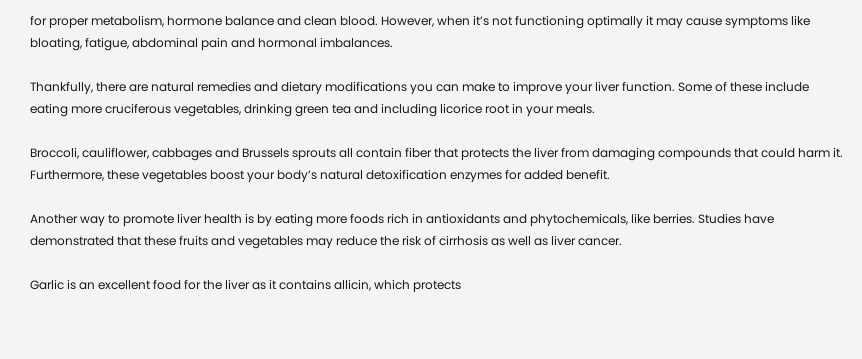for proper metabolism, hormone balance and clean blood. However, when it’s not functioning optimally it may cause symptoms like bloating, fatigue, abdominal pain and hormonal imbalances.

Thankfully, there are natural remedies and dietary modifications you can make to improve your liver function. Some of these include eating more cruciferous vegetables, drinking green tea and including licorice root in your meals.

Broccoli, cauliflower, cabbages and Brussels sprouts all contain fiber that protects the liver from damaging compounds that could harm it. Furthermore, these vegetables boost your body’s natural detoxification enzymes for added benefit.

Another way to promote liver health is by eating more foods rich in antioxidants and phytochemicals, like berries. Studies have demonstrated that these fruits and vegetables may reduce the risk of cirrhosis as well as liver cancer.

Garlic is an excellent food for the liver as it contains allicin, which protects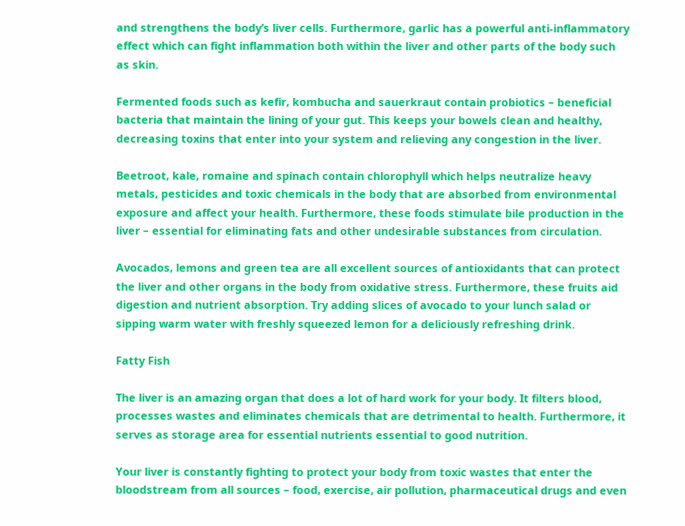and strengthens the body’s liver cells. Furthermore, garlic has a powerful anti-inflammatory effect which can fight inflammation both within the liver and other parts of the body such as skin.

Fermented foods such as kefir, kombucha and sauerkraut contain probiotics – beneficial bacteria that maintain the lining of your gut. This keeps your bowels clean and healthy, decreasing toxins that enter into your system and relieving any congestion in the liver.

Beetroot, kale, romaine and spinach contain chlorophyll which helps neutralize heavy metals, pesticides and toxic chemicals in the body that are absorbed from environmental exposure and affect your health. Furthermore, these foods stimulate bile production in the liver – essential for eliminating fats and other undesirable substances from circulation.

Avocados, lemons and green tea are all excellent sources of antioxidants that can protect the liver and other organs in the body from oxidative stress. Furthermore, these fruits aid digestion and nutrient absorption. Try adding slices of avocado to your lunch salad or sipping warm water with freshly squeezed lemon for a deliciously refreshing drink.

Fatty Fish

The liver is an amazing organ that does a lot of hard work for your body. It filters blood, processes wastes and eliminates chemicals that are detrimental to health. Furthermore, it serves as storage area for essential nutrients essential to good nutrition.

Your liver is constantly fighting to protect your body from toxic wastes that enter the bloodstream from all sources – food, exercise, air pollution, pharmaceutical drugs and even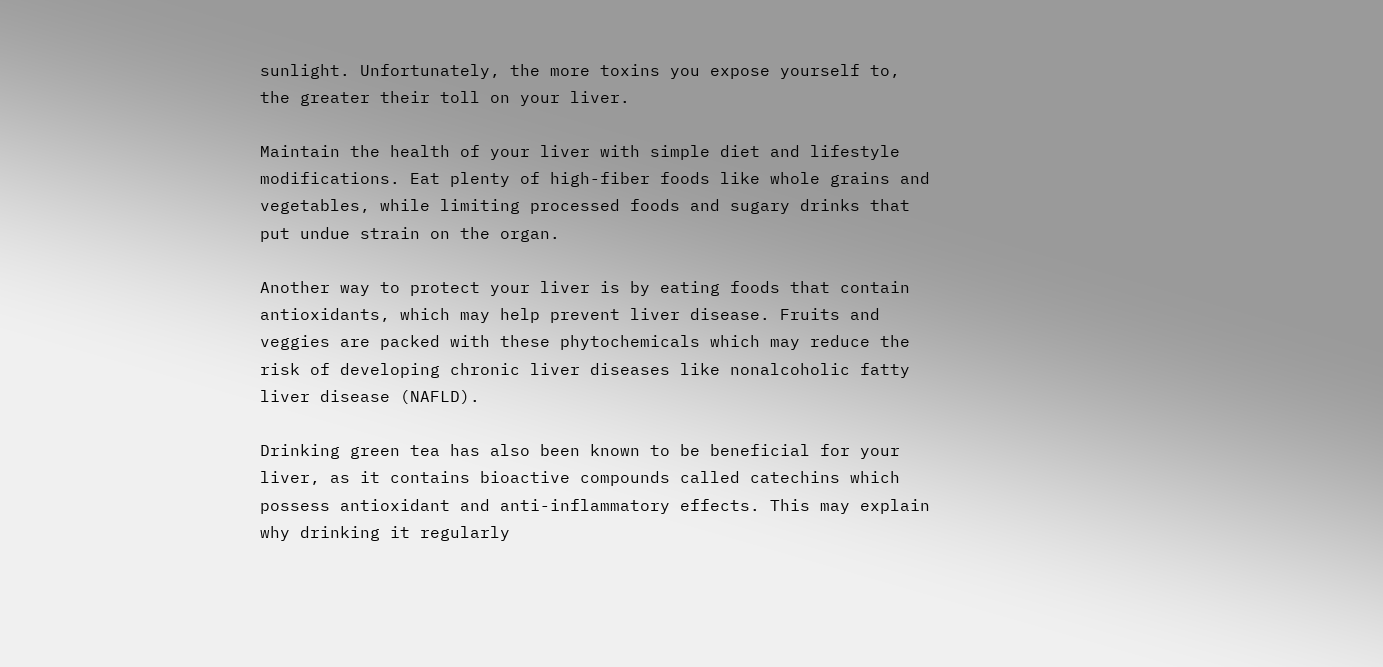sunlight. Unfortunately, the more toxins you expose yourself to, the greater their toll on your liver.

Maintain the health of your liver with simple diet and lifestyle modifications. Eat plenty of high-fiber foods like whole grains and vegetables, while limiting processed foods and sugary drinks that put undue strain on the organ.

Another way to protect your liver is by eating foods that contain antioxidants, which may help prevent liver disease. Fruits and veggies are packed with these phytochemicals which may reduce the risk of developing chronic liver diseases like nonalcoholic fatty liver disease (NAFLD).

Drinking green tea has also been known to be beneficial for your liver, as it contains bioactive compounds called catechins which possess antioxidant and anti-inflammatory effects. This may explain why drinking it regularly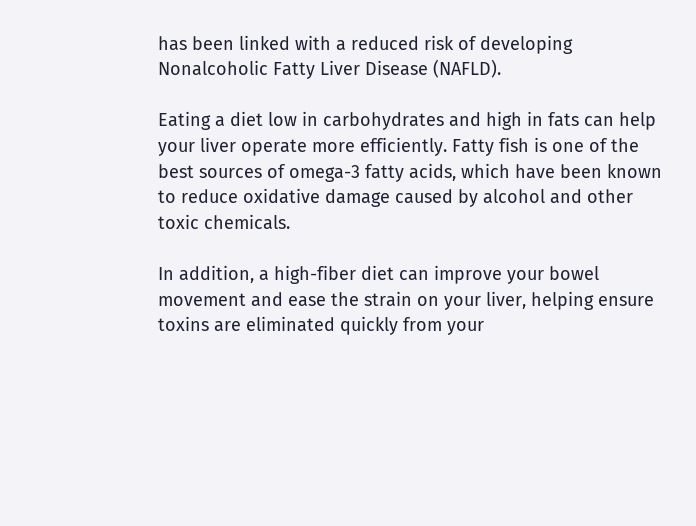has been linked with a reduced risk of developing Nonalcoholic Fatty Liver Disease (NAFLD).

Eating a diet low in carbohydrates and high in fats can help your liver operate more efficiently. Fatty fish is one of the best sources of omega-3 fatty acids, which have been known to reduce oxidative damage caused by alcohol and other toxic chemicals.

In addition, a high-fiber diet can improve your bowel movement and ease the strain on your liver, helping ensure toxins are eliminated quickly from your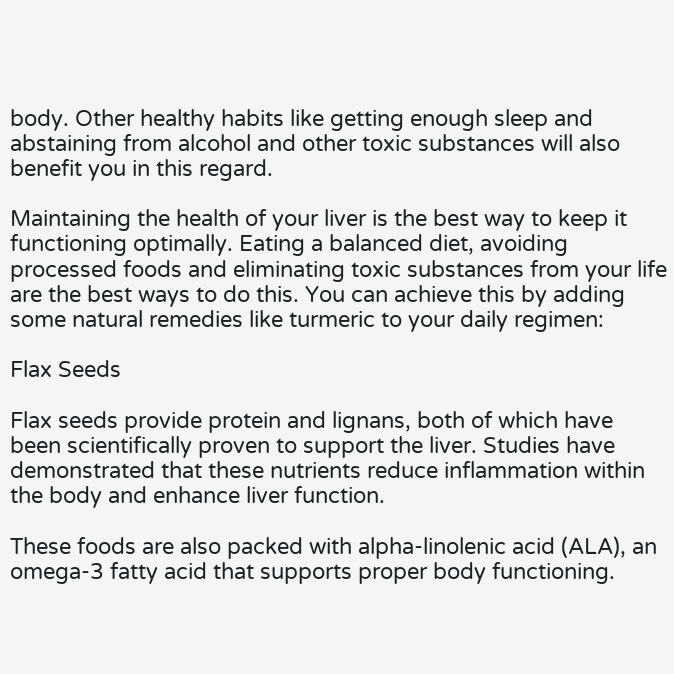body. Other healthy habits like getting enough sleep and abstaining from alcohol and other toxic substances will also benefit you in this regard.

Maintaining the health of your liver is the best way to keep it functioning optimally. Eating a balanced diet, avoiding processed foods and eliminating toxic substances from your life are the best ways to do this. You can achieve this by adding some natural remedies like turmeric to your daily regimen:

Flax Seeds

Flax seeds provide protein and lignans, both of which have been scientifically proven to support the liver. Studies have demonstrated that these nutrients reduce inflammation within the body and enhance liver function.

These foods are also packed with alpha-linolenic acid (ALA), an omega-3 fatty acid that supports proper body functioning.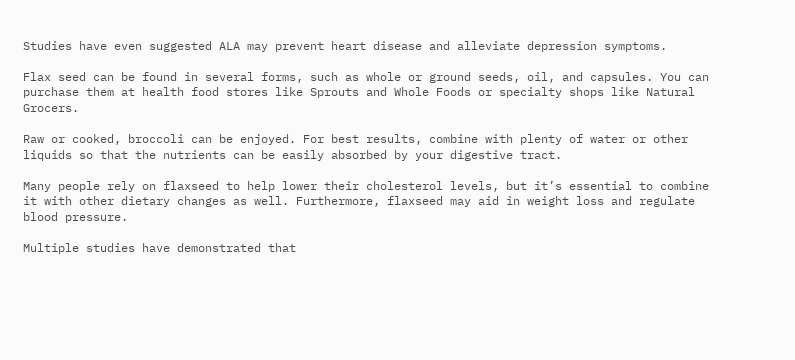Studies have even suggested ALA may prevent heart disease and alleviate depression symptoms.

Flax seed can be found in several forms, such as whole or ground seeds, oil, and capsules. You can purchase them at health food stores like Sprouts and Whole Foods or specialty shops like Natural Grocers.

Raw or cooked, broccoli can be enjoyed. For best results, combine with plenty of water or other liquids so that the nutrients can be easily absorbed by your digestive tract.

Many people rely on flaxseed to help lower their cholesterol levels, but it’s essential to combine it with other dietary changes as well. Furthermore, flaxseed may aid in weight loss and regulate blood pressure.

Multiple studies have demonstrated that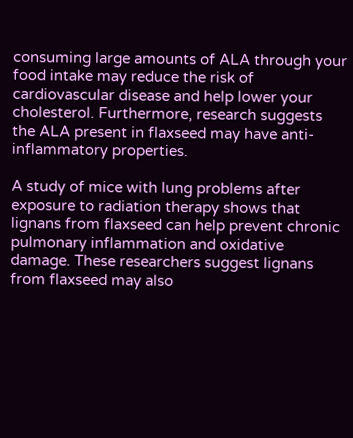consuming large amounts of ALA through your food intake may reduce the risk of cardiovascular disease and help lower your cholesterol. Furthermore, research suggests the ALA present in flaxseed may have anti-inflammatory properties.

A study of mice with lung problems after exposure to radiation therapy shows that lignans from flaxseed can help prevent chronic pulmonary inflammation and oxidative damage. These researchers suggest lignans from flaxseed may also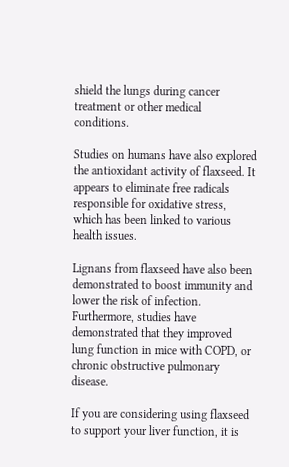shield the lungs during cancer treatment or other medical conditions.

Studies on humans have also explored the antioxidant activity of flaxseed. It appears to eliminate free radicals responsible for oxidative stress, which has been linked to various health issues.

Lignans from flaxseed have also been demonstrated to boost immunity and lower the risk of infection. Furthermore, studies have demonstrated that they improved lung function in mice with COPD, or chronic obstructive pulmonary disease.

If you are considering using flaxseed to support your liver function, it is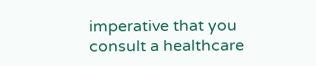imperative that you consult a healthcare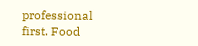professional first. Food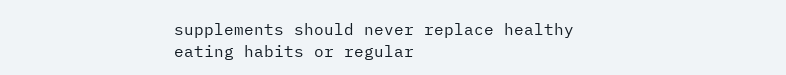supplements should never replace healthy eating habits or regular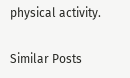physical activity.

Similar Posts